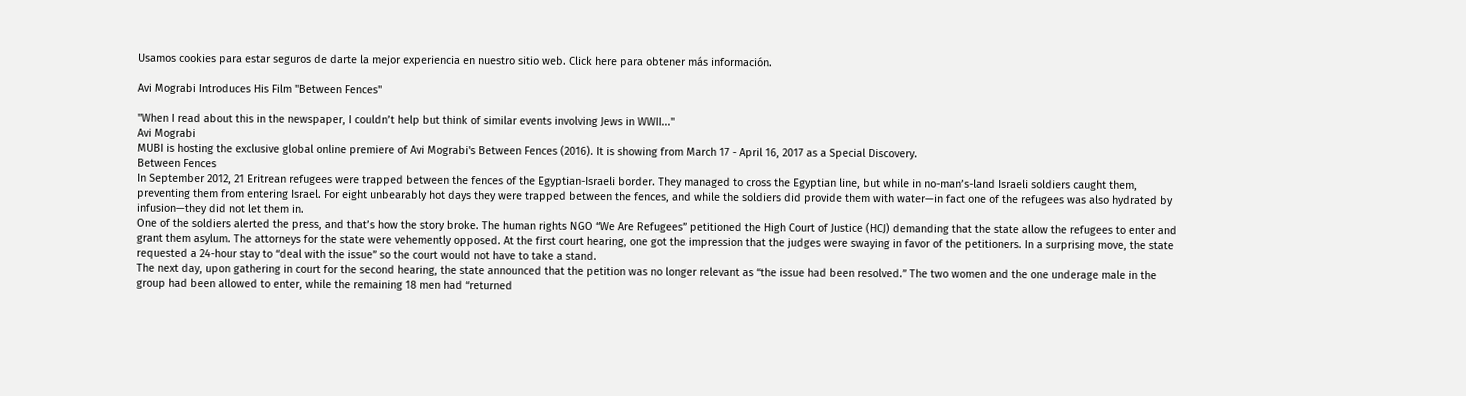Usamos cookies para estar seguros de darte la mejor experiencia en nuestro sitio web. Click here para obtener más información.

Avi Mograbi Introduces His Film "Between Fences"

"When I read about this in the newspaper, I couldn’t help but think of similar events involving Jews in WWII..."
Avi Mograbi
MUBI is hosting the exclusive global online premiere of Avi Mograbi's Between Fences (2016). It is showing from March 17 - April 16, 2017 as a Special Discovery.
Between Fences
In September 2012, 21 Eritrean refugees were trapped between the fences of the Egyptian-Israeli border. They managed to cross the Egyptian line, but while in no-man’s-land Israeli soldiers caught them, preventing them from entering Israel. For eight unbearably hot days they were trapped between the fences, and while the soldiers did provide them with water—in fact one of the refugees was also hydrated by infusion—they did not let them in.
One of the soldiers alerted the press, and that’s how the story broke. The human rights NGO “We Are Refugees” petitioned the High Court of Justice (HCJ) demanding that the state allow the refugees to enter and grant them asylum. The attorneys for the state were vehemently opposed. At the first court hearing, one got the impression that the judges were swaying in favor of the petitioners. In a surprising move, the state requested a 24-hour stay to “deal with the issue” so the court would not have to take a stand.
The next day, upon gathering in court for the second hearing, the state announced that the petition was no longer relevant as “the issue had been resolved.” The two women and the one underage male in the group had been allowed to enter, while the remaining 18 men had “returned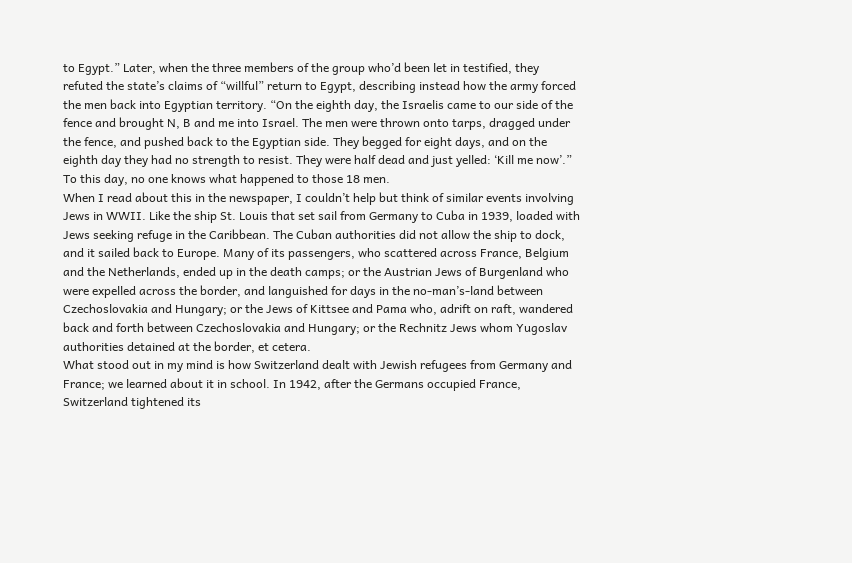to Egypt.” Later, when the three members of the group who’d been let in testified, they refuted the state’s claims of “willful” return to Egypt, describing instead how the army forced the men back into Egyptian territory. “On the eighth day, the Israelis came to our side of the fence and brought N, B and me into Israel. The men were thrown onto tarps, dragged under the fence, and pushed back to the Egyptian side. They begged for eight days, and on the eighth day they had no strength to resist. They were half dead and just yelled: ‘Kill me now’.” To this day, no one knows what happened to those 18 men.
When I read about this in the newspaper, I couldn’t help but think of similar events involving Jews in WWII. Like the ship St. Louis that set sail from Germany to Cuba in 1939, loaded with Jews seeking refuge in the Caribbean. The Cuban authorities did not allow the ship to dock, and it sailed back to Europe. Many of its passengers, who scattered across France, Belgium and the Netherlands, ended up in the death camps; or the Austrian Jews of Burgenland who were expelled across the border, and languished for days in the no-man’s-land between Czechoslovakia and Hungary; or the Jews of Kittsee and Pama who, adrift on raft, wandered back and forth between Czechoslovakia and Hungary; or the Rechnitz Jews whom Yugoslav authorities detained at the border, et cetera.
What stood out in my mind is how Switzerland dealt with Jewish refugees from Germany and France; we learned about it in school. In 1942, after the Germans occupied France, Switzerland tightened its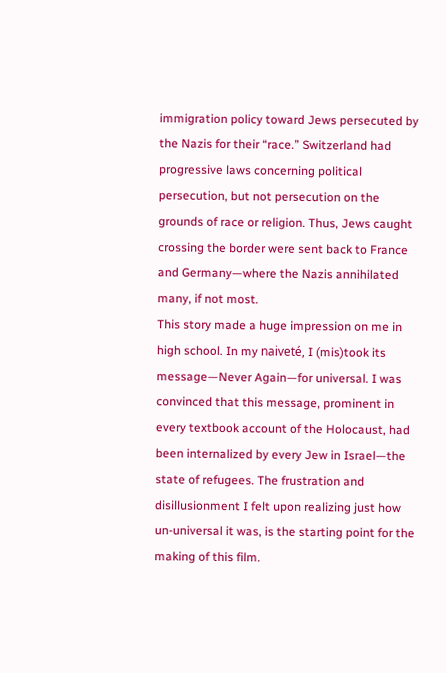immigration policy toward Jews persecuted by the Nazis for their “race.” Switzerland had progressive laws concerning political persecution, but not persecution on the grounds of race or religion. Thus, Jews caught crossing the border were sent back to France and Germany—where the Nazis annihilated many, if not most.
This story made a huge impression on me in high school. In my naiveté, I (mis)took its message—Never Again—for universal. I was convinced that this message, prominent in every textbook account of the Holocaust, had been internalized by every Jew in Israel—the state of refugees. The frustration and disillusionment I felt upon realizing just how un-universal it was, is the starting point for the making of this film.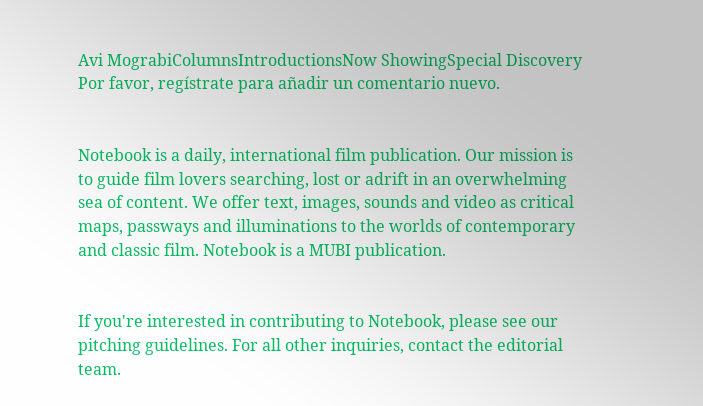Avi MograbiColumnsIntroductionsNow ShowingSpecial Discovery
Por favor, regístrate para añadir un comentario nuevo.


Notebook is a daily, international film publication. Our mission is to guide film lovers searching, lost or adrift in an overwhelming sea of content. We offer text, images, sounds and video as critical maps, passways and illuminations to the worlds of contemporary and classic film. Notebook is a MUBI publication.


If you're interested in contributing to Notebook, please see our pitching guidelines. For all other inquiries, contact the editorial team.